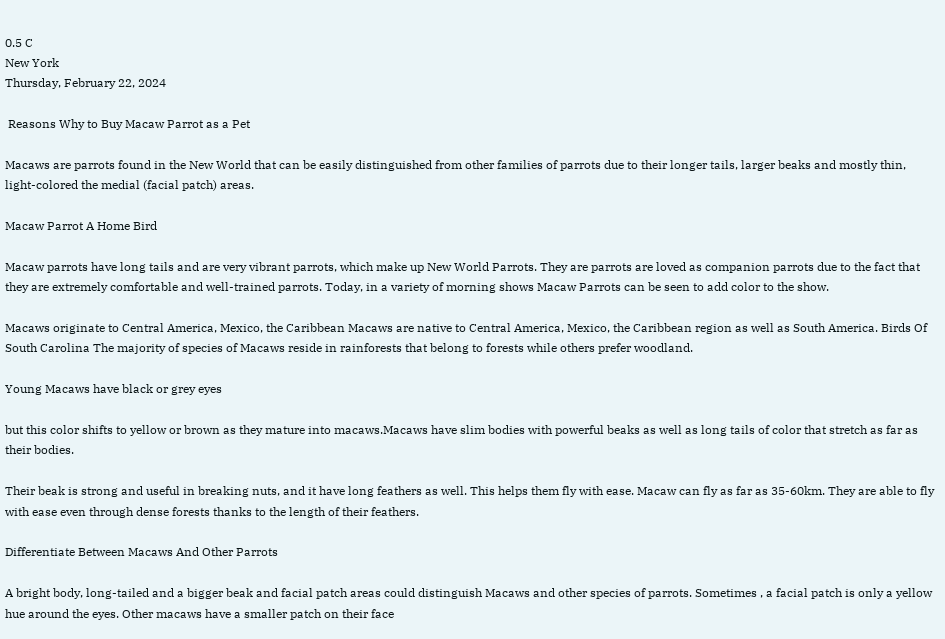0.5 C
New York
Thursday, February 22, 2024

 Reasons Why to Buy Macaw Parrot as a Pet

Macaws are parrots found in the New World that can be easily distinguished from other families of parrots due to their longer tails, larger beaks and mostly thin, light-colored the medial (facial patch) areas.

Macaw Parrot A Home Bird

Macaw parrots have long tails and are very vibrant parrots, which make up New World Parrots. They are parrots are loved as companion parrots due to the fact that they are extremely comfortable and well-trained parrots. Today, in a variety of morning shows Macaw Parrots can be seen to add color to the show.

Macaws originate to Central America, Mexico, the Caribbean Macaws are native to Central America, Mexico, the Caribbean region as well as South America. Birds Of South Carolina The majority of species of Macaws reside in rainforests that belong to forests while others prefer woodland.

Young Macaws have black or grey eyes

but this color shifts to yellow or brown as they mature into macaws.Macaws have slim bodies with powerful beaks as well as long tails of color that stretch as far as their bodies.

Their beak is strong and useful in breaking nuts, and it have long feathers as well. This helps them fly with ease. Macaw can fly as far as 35-60km. They are able to fly with ease even through dense forests thanks to the length of their feathers.

Differentiate Between Macaws And Other Parrots

A bright body, long-tailed and a bigger beak and facial patch areas could distinguish Macaws and other species of parrots. Sometimes , a facial patch is only a yellow hue around the eyes. Other macaws have a smaller patch on their face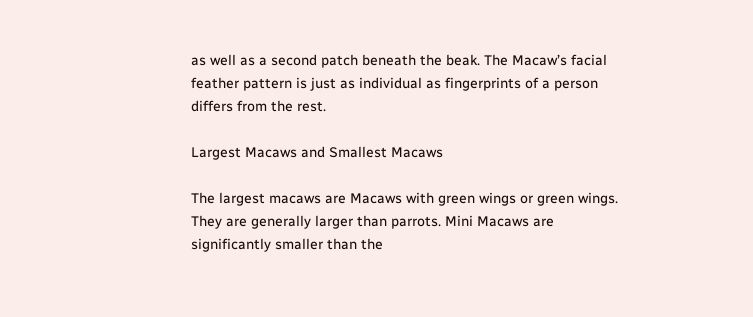as well as a second patch beneath the beak. The Macaw’s facial feather pattern is just as individual as fingerprints of a person differs from the rest.

Largest Macaws and Smallest Macaws

The largest macaws are Macaws with green wings or green wings. They are generally larger than parrots. Mini Macaws are significantly smaller than the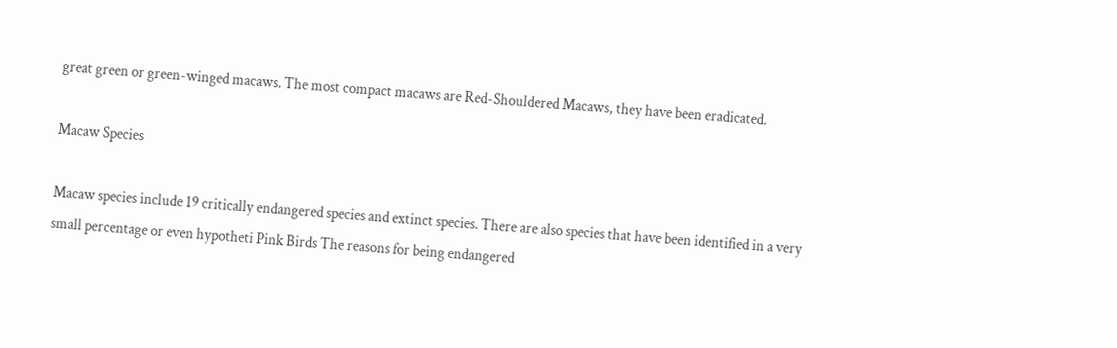great green or green-winged macaws. The most compact macaws are Red-Shouldered Macaws, they have been eradicated.

Macaw Species

Macaw species include 19 critically endangered species and extinct species. There are also species that have been identified in a very small percentage or even hypotheti Pink Birds The reasons for being endangered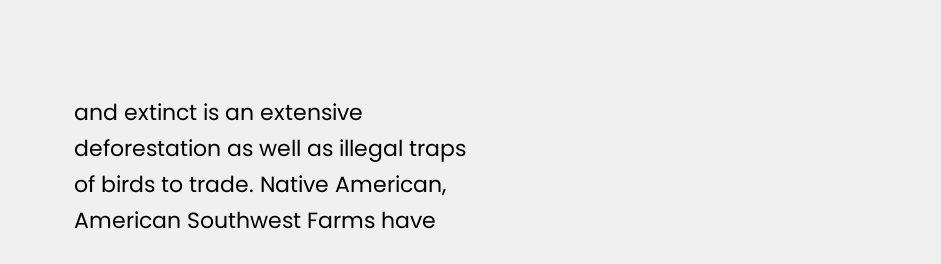and extinct is an extensive deforestation as well as illegal traps of birds to trade. Native American, American Southwest Farms have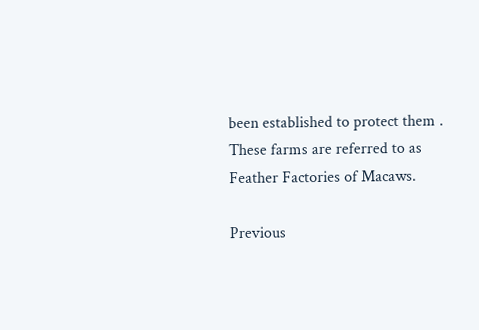been established to protect them . These farms are referred to as Feather Factories of Macaws.

Previous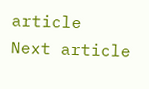article
Next article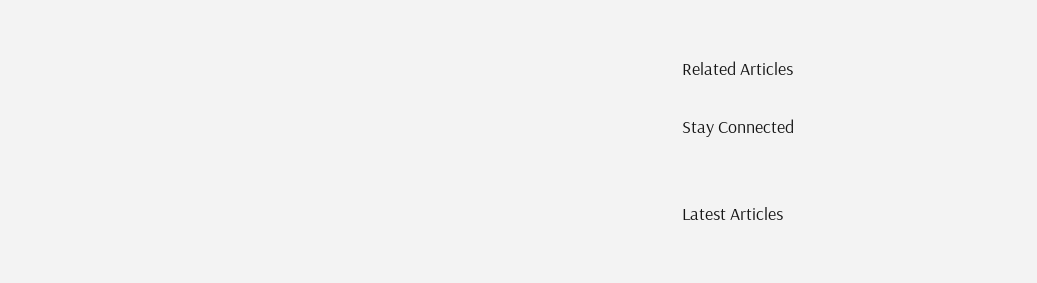Related Articles

Stay Connected


Latest Articles